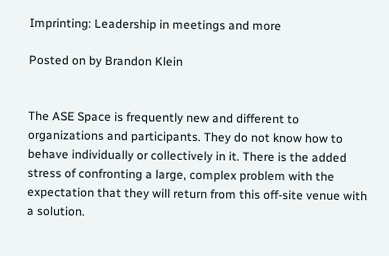Imprinting: Leadership in meetings and more

Posted on by Brandon Klein


The ASE Space is frequently new and different to organizations and participants. They do not know how to behave individually or collectively in it. There is the added stress of confronting a large, complex problem with the expectation that they will return from this off-site venue with a solution.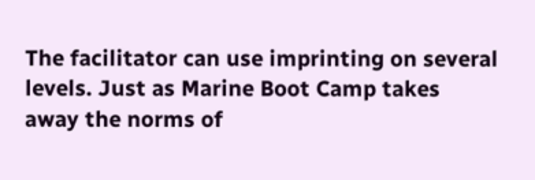The facilitator can use imprinting on several levels. Just as Marine Boot Camp takes away the norms of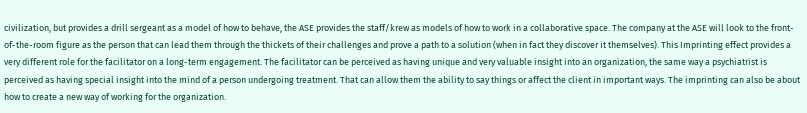civilization, but provides a drill sergeant as a model of how to behave, the ASE provides the staff/krew as models of how to work in a collaborative space. The company at the ASE will look to the front-of-the-room figure as the person that can lead them through the thickets of their challenges and prove a path to a solution (when in fact they discover it themselves). This Imprinting effect provides a very different role for the facilitator on a long-term engagement. The facilitator can be perceived as having unique and very valuable insight into an organization, the same way a psychiatrist is perceived as having special insight into the mind of a person undergoing treatment. That can allow them the ability to say things or affect the client in important ways. The imprinting can also be about how to create a new way of working for the organization.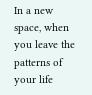In a new space, when you leave the patterns of your life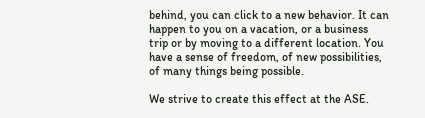behind, you can click to a new behavior. It can happen to you on a vacation, or a business trip or by moving to a different location. You have a sense of freedom, of new possibilities, of many things being possible.

We strive to create this effect at the ASE.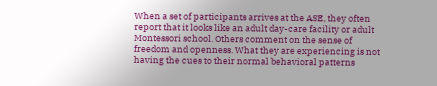When a set of participants arrives at the ASE, they often report that it looks like an adult day-care facility or adult Montessori school. Others comment on the sense of freedom and openness. What they are experiencing is not having the cues to their normal behavioral patterns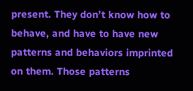present. They don’t know how to behave, and have to have new patterns and behaviors imprinted on them. Those patterns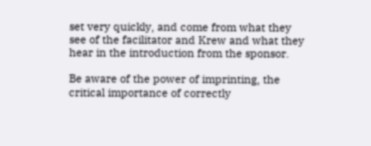set very quickly, and come from what they see of the facilitator and Krew and what they hear in the introduction from the sponsor.

Be aware of the power of imprinting, the critical importance of correctly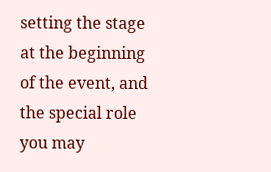setting the stage at the beginning of the event, and the special role you may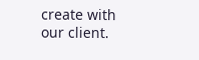create with our client.